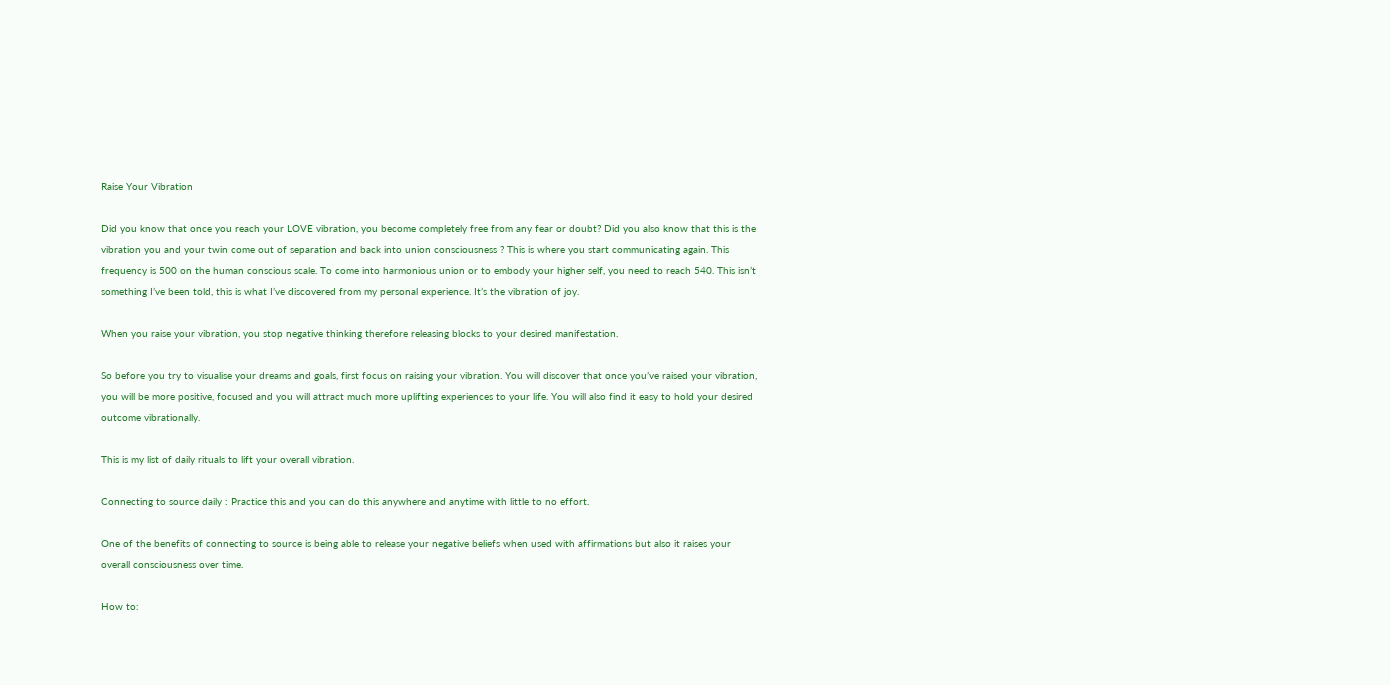Raise Your Vibration

Did you know that once you reach your LOVE vibration, you become completely free from any fear or doubt? Did you also know that this is the vibration you and your twin come out of separation and back into union consciousness ? This is where you start communicating again. This frequency is 500 on the human conscious scale. To come into harmonious union or to embody your higher self, you need to reach 540. This isn’t something I’ve been told, this is what I’ve discovered from my personal experience. It’s the vibration of joy.

When you raise your vibration, you stop negative thinking therefore releasing blocks to your desired manifestation.

So before you try to visualise your dreams and goals, first focus on raising your vibration. You will discover that once you’ve raised your vibration, you will be more positive, focused and you will attract much more uplifting experiences to your life. You will also find it easy to hold your desired outcome vibrationally.

This is my list of daily rituals to lift your overall vibration.

Connecting to source daily : Practice this and you can do this anywhere and anytime with little to no effort.

One of the benefits of connecting to source is being able to release your negative beliefs when used with affirmations but also it raises your overall consciousness over time.

How to: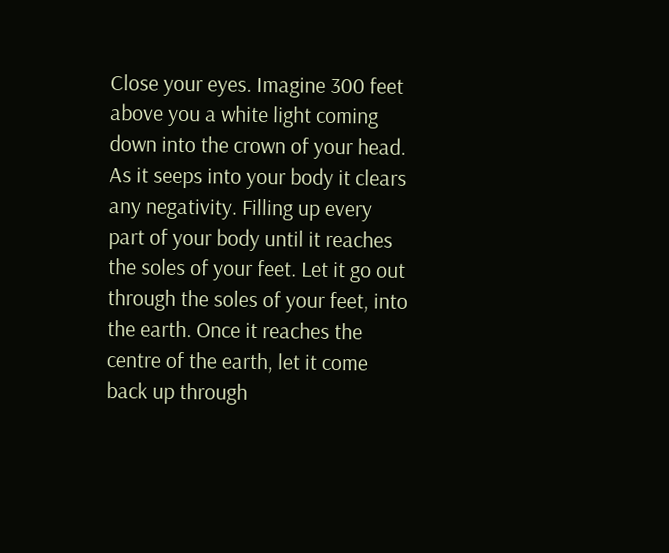Close your eyes. Imagine 300 feet above you a white light coming down into the crown of your head. As it seeps into your body it clears any negativity. Filling up every part of your body until it reaches the soles of your feet. Let it go out through the soles of your feet, into the earth. Once it reaches the centre of the earth, let it come back up through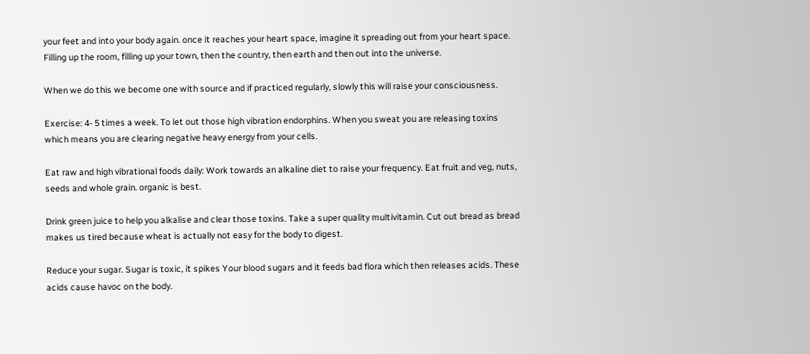your feet and into your body again. once it reaches your heart space, imagine it spreading out from your heart space. Filling up the room, filling up your town, then the country, then earth and then out into the universe.

When we do this we become one with source and if practiced regularly, slowly this will raise your consciousness.

Exercise: 4- 5 times a week. To let out those high vibration endorphins. When you sweat you are releasing toxins which means you are clearing negative heavy energy from your cells.

Eat raw and high vibrational foods daily: Work towards an alkaline diet to raise your frequency. Eat fruit and veg, nuts, seeds and whole grain. organic is best.

Drink green juice to help you alkalise and clear those toxins. Take a super quality multivitamin. Cut out bread as bread makes us tired because wheat is actually not easy for the body to digest.

Reduce your sugar. Sugar is toxic, it spikes Your blood sugars and it feeds bad flora which then releases acids. These acids cause havoc on the body.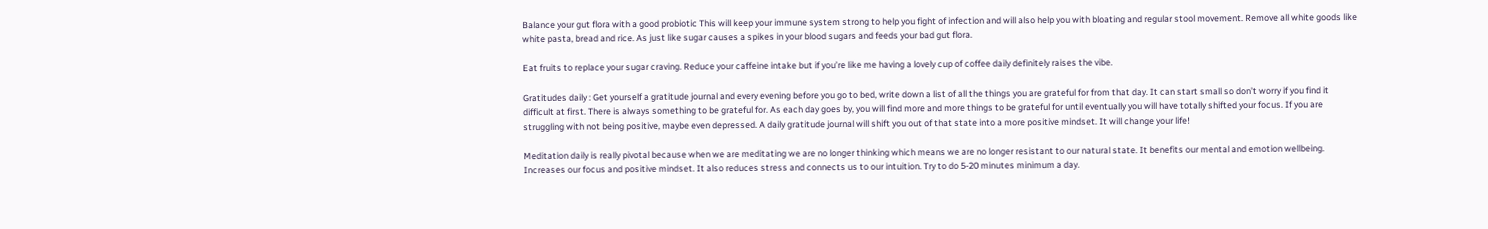Balance your gut flora with a good probiotic This will keep your immune system strong to help you fight of infection and will also help you with bloating and regular stool movement. Remove all white goods like white pasta, bread and rice. As just like sugar causes a spikes in your blood sugars and feeds your bad gut flora.

Eat fruits to replace your sugar craving. Reduce your caffeine intake but if you’re like me having a lovely cup of coffee daily definitely raises the vibe.

Gratitudes daily : Get yourself a gratitude journal and every evening before you go to bed, write down a list of all the things you are grateful for from that day. It can start small so don’t worry if you find it difficult at first. There is always something to be grateful for. As each day goes by, you will find more and more things to be grateful for until eventually you will have totally shifted your focus. If you are struggling with not being positive, maybe even depressed. A daily gratitude journal will shift you out of that state into a more positive mindset. It will change your life!

Meditation daily is really pivotal because when we are meditating we are no longer thinking which means we are no longer resistant to our natural state. It benefits our mental and emotion wellbeing. Increases our focus and positive mindset. It also reduces stress and connects us to our intuition. Try to do 5-20 minutes minimum a day.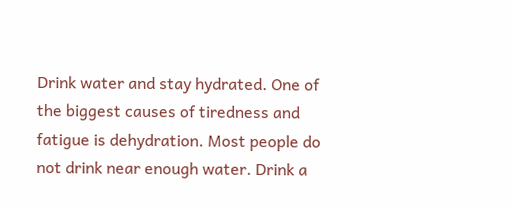Drink water and stay hydrated. One of the biggest causes of tiredness and fatigue is dehydration. Most people do not drink near enough water. Drink a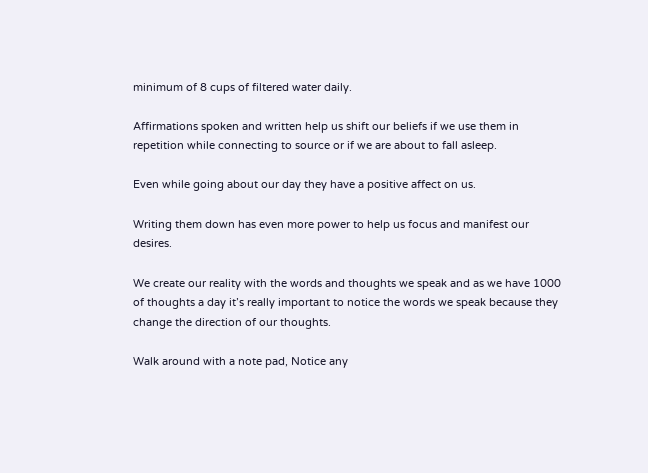minimum of 8 cups of filtered water daily.

Affirmations spoken and written help us shift our beliefs if we use them in repetition while connecting to source or if we are about to fall asleep.

Even while going about our day they have a positive affect on us.

Writing them down has even more power to help us focus and manifest our desires.

We create our reality with the words and thoughts we speak and as we have 1000 of thoughts a day it’s really important to notice the words we speak because they change the direction of our thoughts.

Walk around with a note pad, Notice any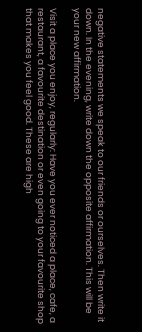negative statements we speak to our friends or ourselves. Then write it down. In the evening, write down the opposite affirmation. This will be your new affirmation.

Visit a place you enjoy, regularly: Have you ever noticed a place, cafe, a restaurant, a favourite destination or even going to your favourite shop that makes you feel good. These are high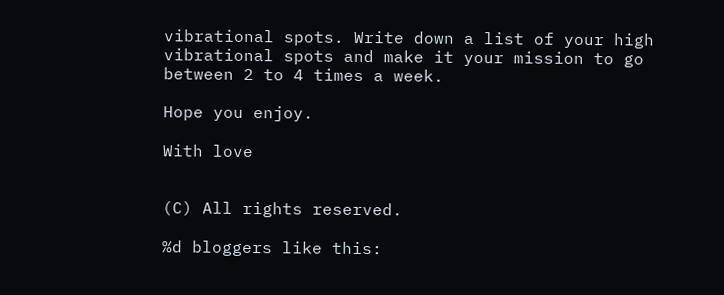vibrational spots. Write down a list of your high vibrational spots and make it your mission to go between 2 to 4 times a week.

Hope you enjoy.

With love


(C) All rights reserved.

%d bloggers like this: